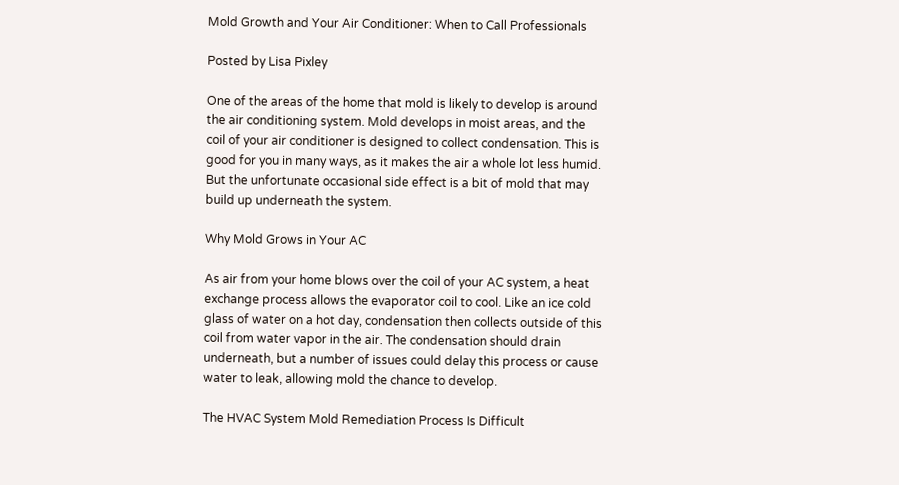Mold Growth and Your Air Conditioner: When to Call Professionals

Posted by Lisa Pixley

One of the areas of the home that mold is likely to develop is around the air conditioning system. Mold develops in moist areas, and the coil of your air conditioner is designed to collect condensation. This is good for you in many ways, as it makes the air a whole lot less humid. But the unfortunate occasional side effect is a bit of mold that may build up underneath the system.

Why Mold Grows in Your AC

As air from your home blows over the coil of your AC system, a heat exchange process allows the evaporator coil to cool. Like an ice cold glass of water on a hot day, condensation then collects outside of this coil from water vapor in the air. The condensation should drain underneath, but a number of issues could delay this process or cause water to leak, allowing mold the chance to develop.

The HVAC System Mold Remediation Process Is Difficult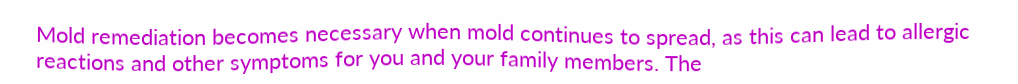Mold remediation becomes necessary when mold continues to spread, as this can lead to allergic reactions and other symptoms for you and your family members. The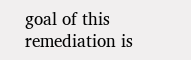goal of this remediation is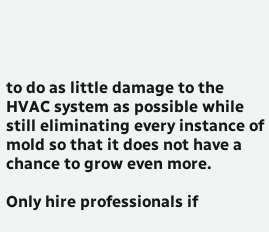to do as little damage to the HVAC system as possible while still eliminating every instance of mold so that it does not have a chance to grow even more.

Only hire professionals if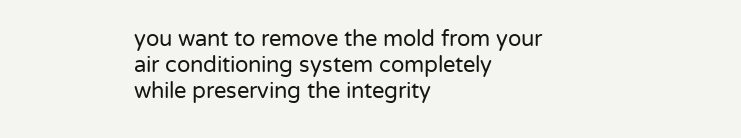you want to remove the mold from your air conditioning system completely while preserving the integrity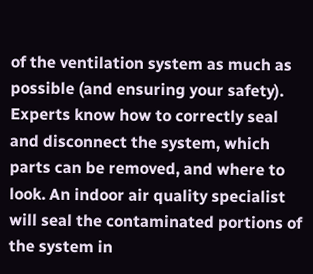of the ventilation system as much as possible (and ensuring your safety). Experts know how to correctly seal and disconnect the system, which parts can be removed, and where to look. An indoor air quality specialist will seal the contaminated portions of the system in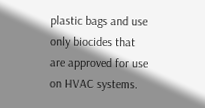plastic bags and use only biocides that are approved for use on HVAC systems.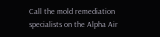Call the mold remediation specialists on the Alpha Air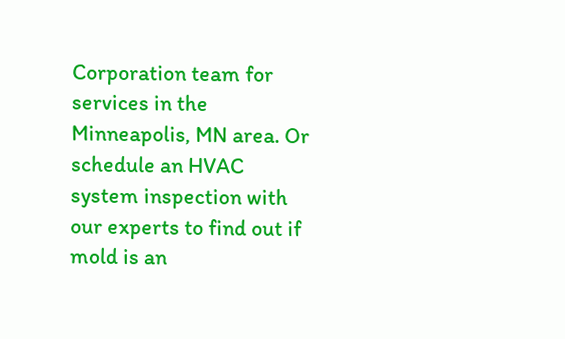Corporation team for services in the Minneapolis, MN area. Or schedule an HVAC system inspection with our experts to find out if mold is an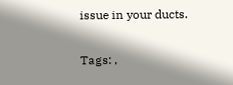issue in your ducts.

Tags: ,